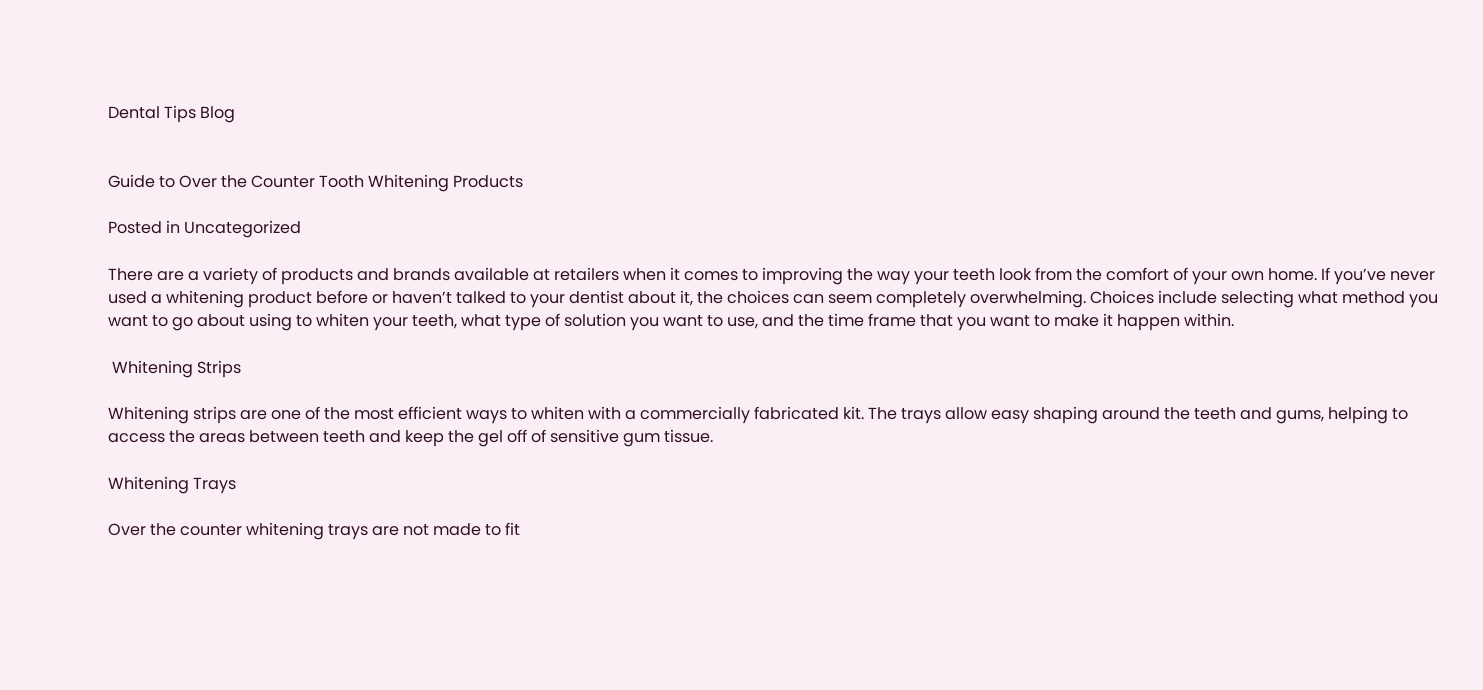Dental Tips Blog


Guide to Over the Counter Tooth Whitening Products

Posted in Uncategorized

There are a variety of products and brands available at retailers when it comes to improving the way your teeth look from the comfort of your own home. If you’ve never used a whitening product before or haven’t talked to your dentist about it, the choices can seem completely overwhelming. Choices include selecting what method you want to go about using to whiten your teeth, what type of solution you want to use, and the time frame that you want to make it happen within.

 Whitening Strips

Whitening strips are one of the most efficient ways to whiten with a commercially fabricated kit. The trays allow easy shaping around the teeth and gums, helping to access the areas between teeth and keep the gel off of sensitive gum tissue.

Whitening Trays

Over the counter whitening trays are not made to fit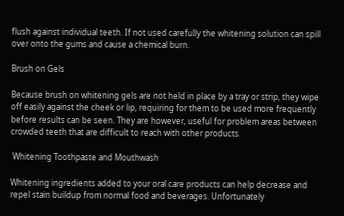flush against individual teeth. If not used carefully the whitening solution can spill over onto the gums and cause a chemical burn.

Brush on Gels

Because brush on whitening gels are not held in place by a tray or strip, they wipe off easily against the cheek or lip, requiring for them to be used more frequently before results can be seen. They are however, useful for problem areas between crowded teeth that are difficult to reach with other products.

 Whitening Toothpaste and Mouthwash

Whitening ingredients added to your oral care products can help decrease and repel stain buildup from normal food and beverages. Unfortunately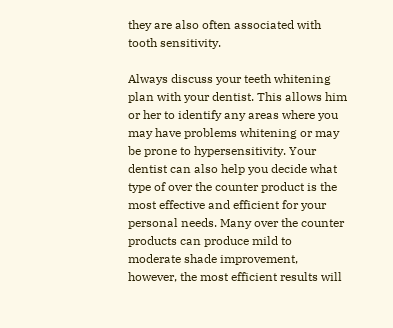they are also often associated with tooth sensitivity.

Always discuss your teeth whitening plan with your dentist. This allows him or her to identify any areas where you may have problems whitening or may be prone to hypersensitivity. Your dentist can also help you decide what type of over the counter product is the most effective and efficient for your personal needs. Many over the counter products can produce mild to moderate shade improvement, however, the most efficient results will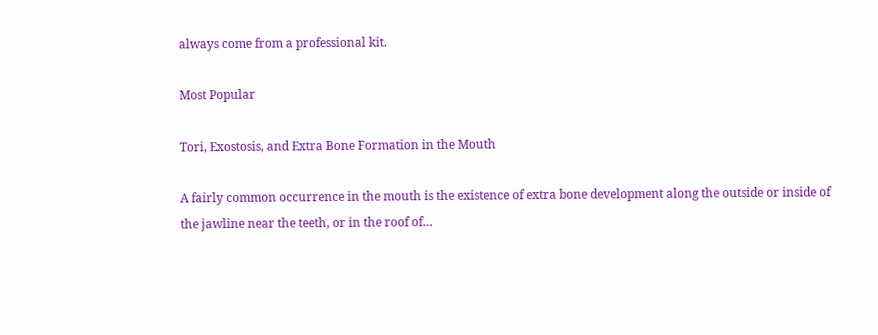always come from a professional kit.

Most Popular

Tori, Exostosis, and Extra Bone Formation in the Mouth

A fairly common occurrence in the mouth is the existence of extra bone development along the outside or inside of the jawline near the teeth, or in the roof of…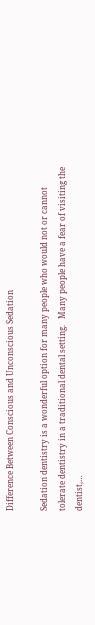Difference Between Conscious and Unconscious Sedation

Sedation dentistry is a wonderful option for many people who would not or cannot tolerate dentistry in a traditional dental setting.   Many people have a fear of visiting the dentist,…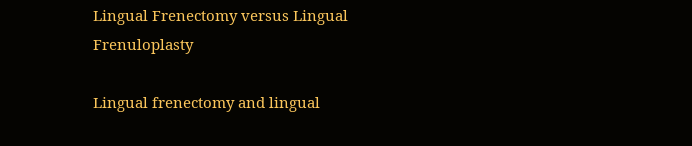Lingual Frenectomy versus Lingual Frenuloplasty

Lingual frenectomy and lingual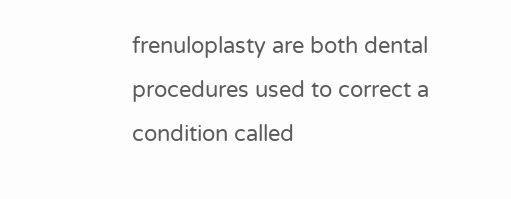frenuloplasty are both dental procedures used to correct a condition called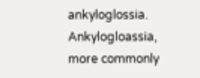ankyloglossia. Ankylogloassia, more commonly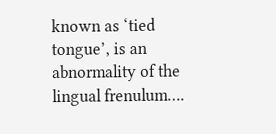known as ‘tied tongue’, is an abnormality of the lingual frenulum….